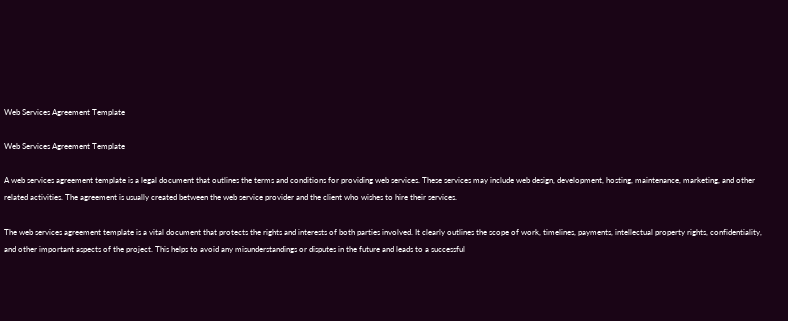Web Services Agreement Template

Web Services Agreement Template

A web services agreement template is a legal document that outlines the terms and conditions for providing web services. These services may include web design, development, hosting, maintenance, marketing, and other related activities. The agreement is usually created between the web service provider and the client who wishes to hire their services.

The web services agreement template is a vital document that protects the rights and interests of both parties involved. It clearly outlines the scope of work, timelines, payments, intellectual property rights, confidentiality, and other important aspects of the project. This helps to avoid any misunderstandings or disputes in the future and leads to a successful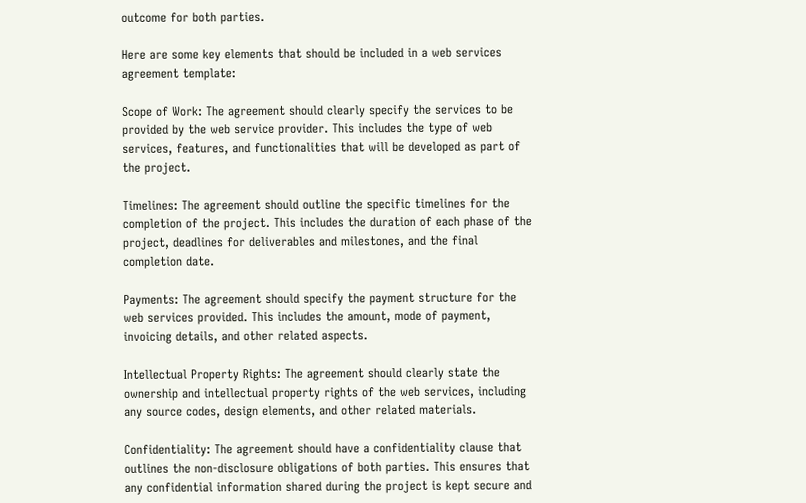outcome for both parties.

Here are some key elements that should be included in a web services agreement template:

Scope of Work: The agreement should clearly specify the services to be provided by the web service provider. This includes the type of web services, features, and functionalities that will be developed as part of the project.

Timelines: The agreement should outline the specific timelines for the completion of the project. This includes the duration of each phase of the project, deadlines for deliverables and milestones, and the final completion date.

Payments: The agreement should specify the payment structure for the web services provided. This includes the amount, mode of payment, invoicing details, and other related aspects.

Intellectual Property Rights: The agreement should clearly state the ownership and intellectual property rights of the web services, including any source codes, design elements, and other related materials.

Confidentiality: The agreement should have a confidentiality clause that outlines the non-disclosure obligations of both parties. This ensures that any confidential information shared during the project is kept secure and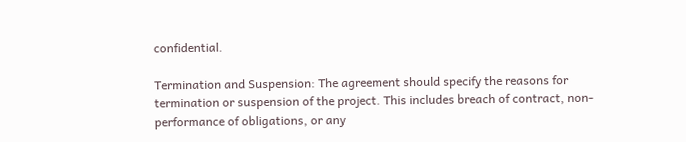confidential.

Termination and Suspension: The agreement should specify the reasons for termination or suspension of the project. This includes breach of contract, non-performance of obligations, or any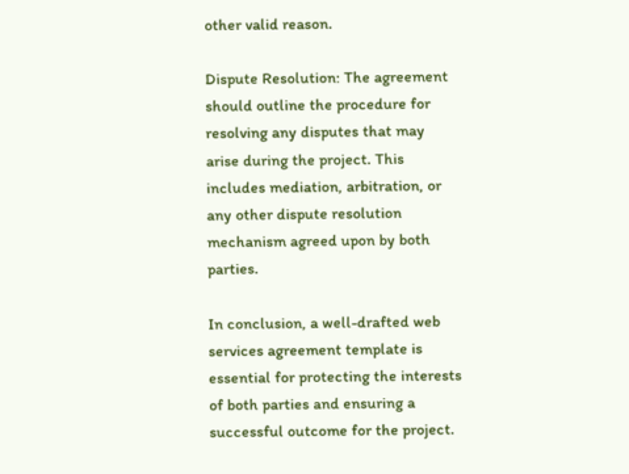other valid reason.

Dispute Resolution: The agreement should outline the procedure for resolving any disputes that may arise during the project. This includes mediation, arbitration, or any other dispute resolution mechanism agreed upon by both parties.

In conclusion, a well-drafted web services agreement template is essential for protecting the interests of both parties and ensuring a successful outcome for the project.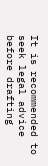It is recommended to seek legal advice before drafting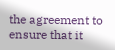the agreement to ensure that it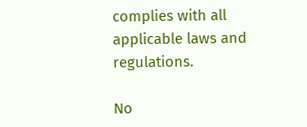complies with all applicable laws and regulations.

No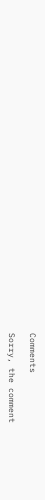Comments

Sorry, the comment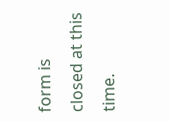form is closed at this time.